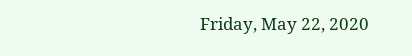Friday, May 22, 2020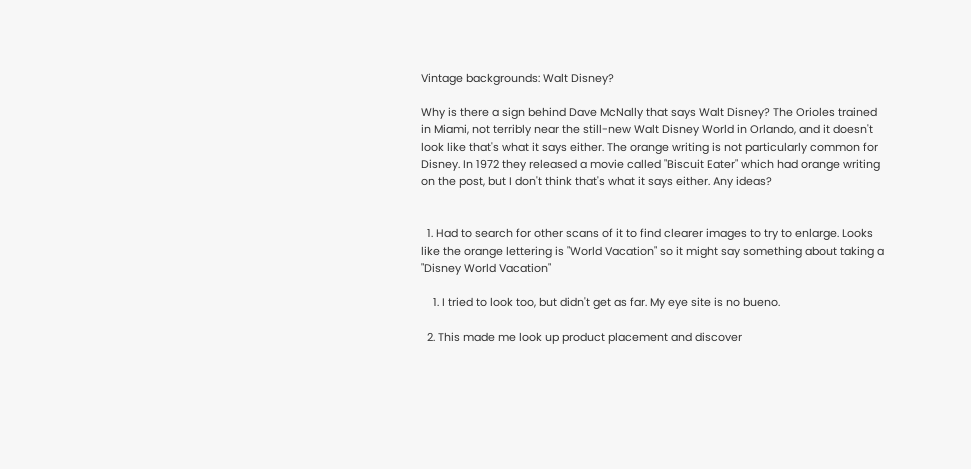Vintage backgrounds: Walt Disney?

Why is there a sign behind Dave McNally that says Walt Disney? The Orioles trained in Miami, not terribly near the still-new Walt Disney World in Orlando, and it doesn't look like that's what it says either. The orange writing is not particularly common for Disney. In 1972 they released a movie called "Biscuit Eater" which had orange writing on the post, but I don't think that's what it says either. Any ideas?


  1. Had to search for other scans of it to find clearer images to try to enlarge. Looks like the orange lettering is "World Vacation" so it might say something about taking a "Disney World Vacation"

    1. I tried to look too, but didn't get as far. My eye site is no bueno.

  2. This made me look up product placement and discover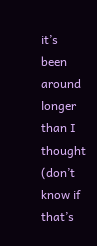it’s been around longer than I thought (don’t know if that’s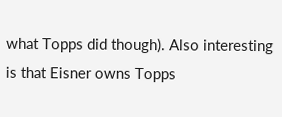what Topps did though). Also interesting is that Eisner owns Topps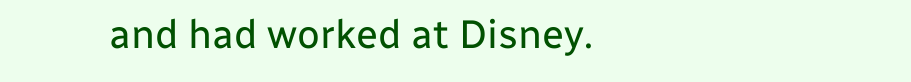and had worked at Disney.